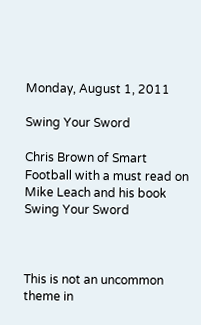Monday, August 1, 2011

Swing Your Sword

Chris Brown of Smart Football with a must read on Mike Leach and his book Swing Your Sword



This is not an uncommon theme in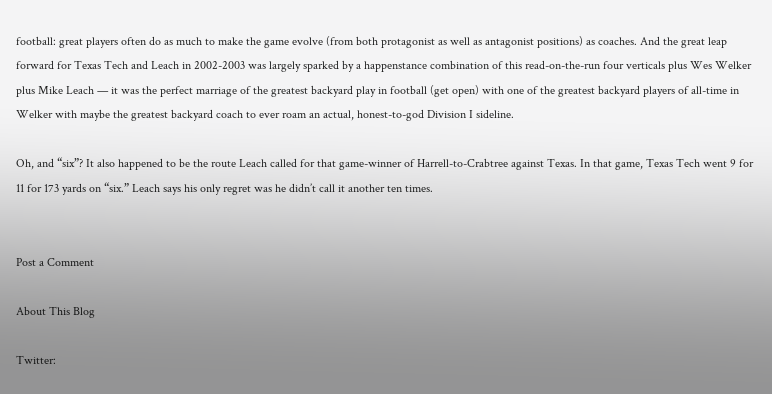football: great players often do as much to make the game evolve (from both protagonist as well as antagonist positions) as coaches. And the great leap forward for Texas Tech and Leach in 2002-2003 was largely sparked by a happenstance combination of this read-on-the-run four verticals plus Wes Welker plus Mike Leach — it was the perfect marriage of the greatest backyard play in football (get open) with one of the greatest backyard players of all-time in Welker with maybe the greatest backyard coach to ever roam an actual, honest-to-god Division I sideline.

Oh, and “six”? It also happened to be the route Leach called for that game-winner of Harrell-to-Crabtree against Texas. In that game, Texas Tech went 9 for 11 for 173 yards on “six.” Leach says his only regret was he didn’t call it another ten times.


Post a Comment

About This Blog

Twitter: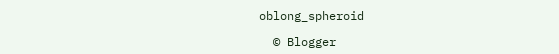oblong_spheroid

  © Blogger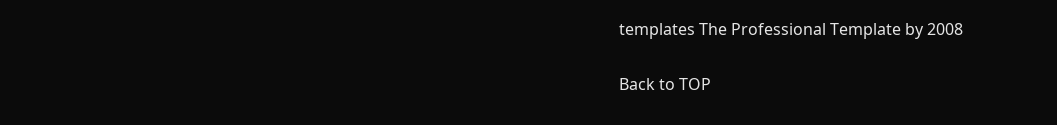templates The Professional Template by 2008

Back to TOP